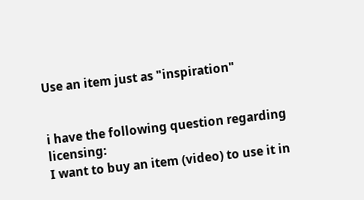Use an item just as "inspiration"


i have the following question regarding licensing:
I want to buy an item (video) to use it in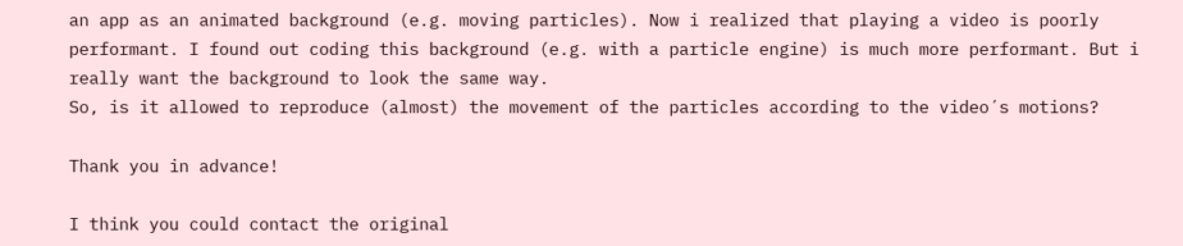an app as an animated background (e.g. moving particles). Now i realized that playing a video is poorly performant. I found out coding this background (e.g. with a particle engine) is much more performant. But i really want the background to look the same way.
So, is it allowed to reproduce (almost) the movement of the particles according to the video´s motions?

Thank you in advance!

I think you could contact the original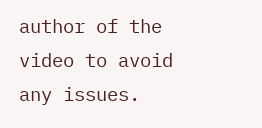author of the video to avoid any issues.